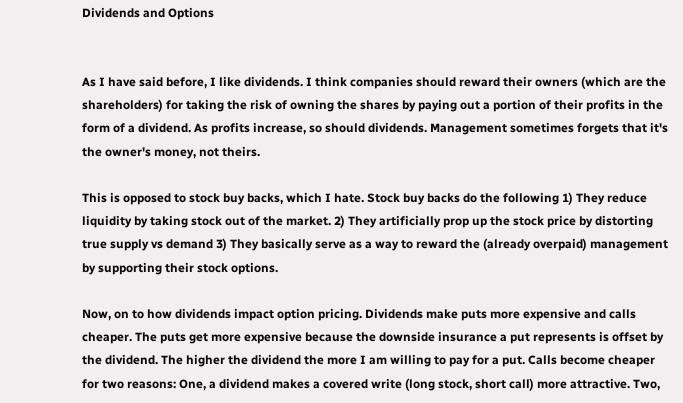Dividends and Options


As I have said before, I like dividends. I think companies should reward their owners (which are the shareholders) for taking the risk of owning the shares by paying out a portion of their profits in the form of a dividend. As profits increase, so should dividends. Management sometimes forgets that it's the owner's money, not theirs.

This is opposed to stock buy backs, which I hate. Stock buy backs do the following 1) They reduce liquidity by taking stock out of the market. 2) They artificially prop up the stock price by distorting true supply vs demand 3) They basically serve as a way to reward the (already overpaid) management by supporting their stock options.

Now, on to how dividends impact option pricing. Dividends make puts more expensive and calls cheaper. The puts get more expensive because the downside insurance a put represents is offset by the dividend. The higher the dividend the more I am willing to pay for a put. Calls become cheaper for two reasons: One, a dividend makes a covered write (long stock, short call) more attractive. Two,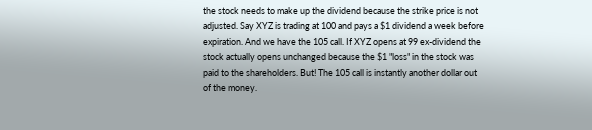the stock needs to make up the dividend because the strike price is not adjusted. Say XYZ is trading at 100 and pays a $1 dividend a week before expiration. And we have the 105 call. If XYZ opens at 99 ex-dividend the stock actually opens unchanged because the $1 "loss" in the stock was paid to the shareholders. But! The 105 call is instantly another dollar out of the money.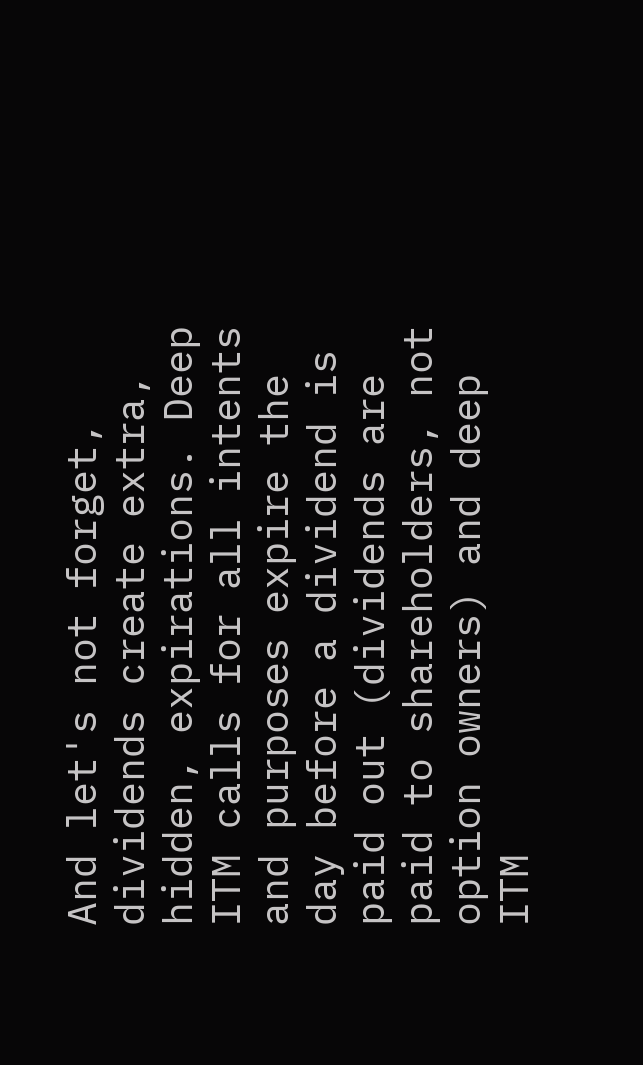And let's not forget, dividends create extra, hidden, expirations. Deep ITM calls for all intents and purposes expire the day before a dividend is paid out (dividends are paid to shareholders, not option owners) and deep ITM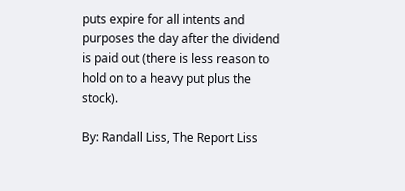puts expire for all intents and purposes the day after the dividend is paid out (there is less reason to hold on to a heavy put plus the stock).

By: Randall Liss, The Report Liss